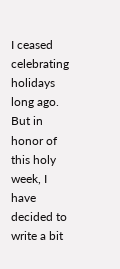I ceased celebrating holidays long ago.  But in honor of this holy week, I have decided to write a bit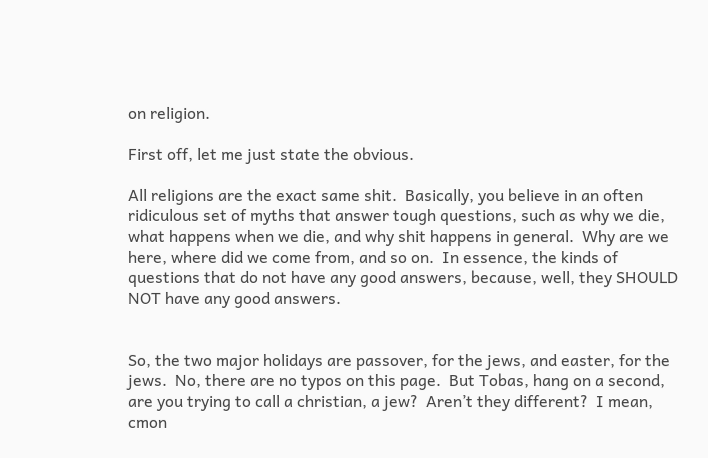on religion.

First off, let me just state the obvious.

All religions are the exact same shit.  Basically, you believe in an often ridiculous set of myths that answer tough questions, such as why we die, what happens when we die, and why shit happens in general.  Why are we here, where did we come from, and so on.  In essence, the kinds of questions that do not have any good answers, because, well, they SHOULD NOT have any good answers.


So, the two major holidays are passover, for the jews, and easter, for the jews.  No, there are no typos on this page.  But Tobas, hang on a second, are you trying to call a christian, a jew?  Aren’t they different?  I mean, cmon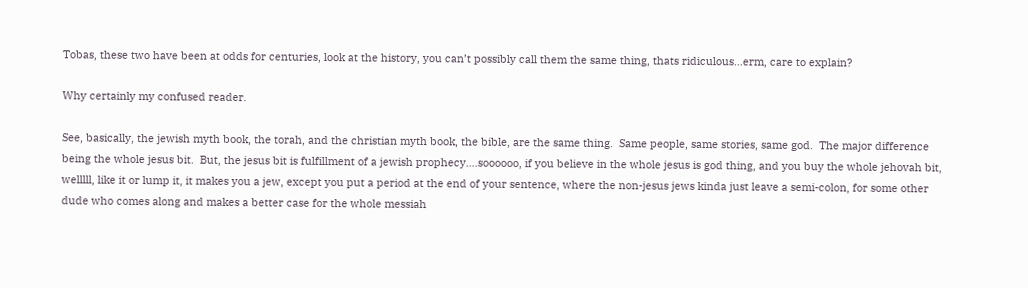Tobas, these two have been at odds for centuries, look at the history, you can’t possibly call them the same thing, thats ridiculous…erm, care to explain?

Why certainly my confused reader.

See, basically, the jewish myth book, the torah, and the christian myth book, the bible, are the same thing.  Same people, same stories, same god.  The major difference being the whole jesus bit.  But, the jesus bit is fulfillment of a jewish prophecy….soooooo, if you believe in the whole jesus is god thing, and you buy the whole jehovah bit, welllll, like it or lump it, it makes you a jew, except you put a period at the end of your sentence, where the non-jesus jews kinda just leave a semi-colon, for some other dude who comes along and makes a better case for the whole messiah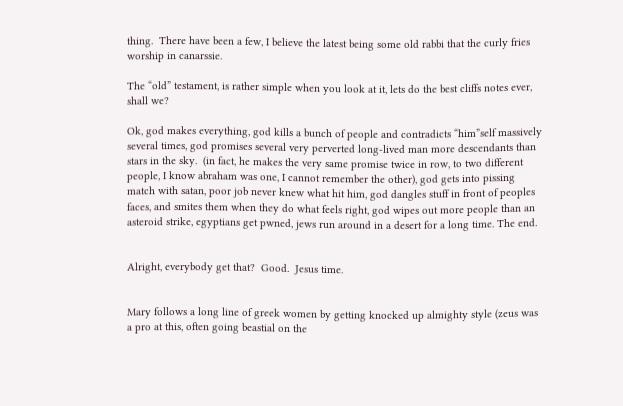thing.  There have been a few, I believe the latest being some old rabbi that the curly fries worship in canarssie.

The “old” testament, is rather simple when you look at it, lets do the best cliffs notes ever, shall we?

Ok, god makes everything, god kills a bunch of people and contradicts “him”self massively several times, god promises several very perverted long-lived man more descendants than stars in the sky.  (in fact, he makes the very same promise twice in row, to two different people, I know abraham was one, I cannot remember the other), god gets into pissing match with satan, poor job never knew what hit him, god dangles stuff in front of peoples faces, and smites them when they do what feels right, god wipes out more people than an asteroid strike, egyptians get pwned, jews run around in a desert for a long time. The end.


Alright, everybody get that?  Good.  Jesus time.


Mary follows a long line of greek women by getting knocked up almighty style (zeus was a pro at this, often going beastial on the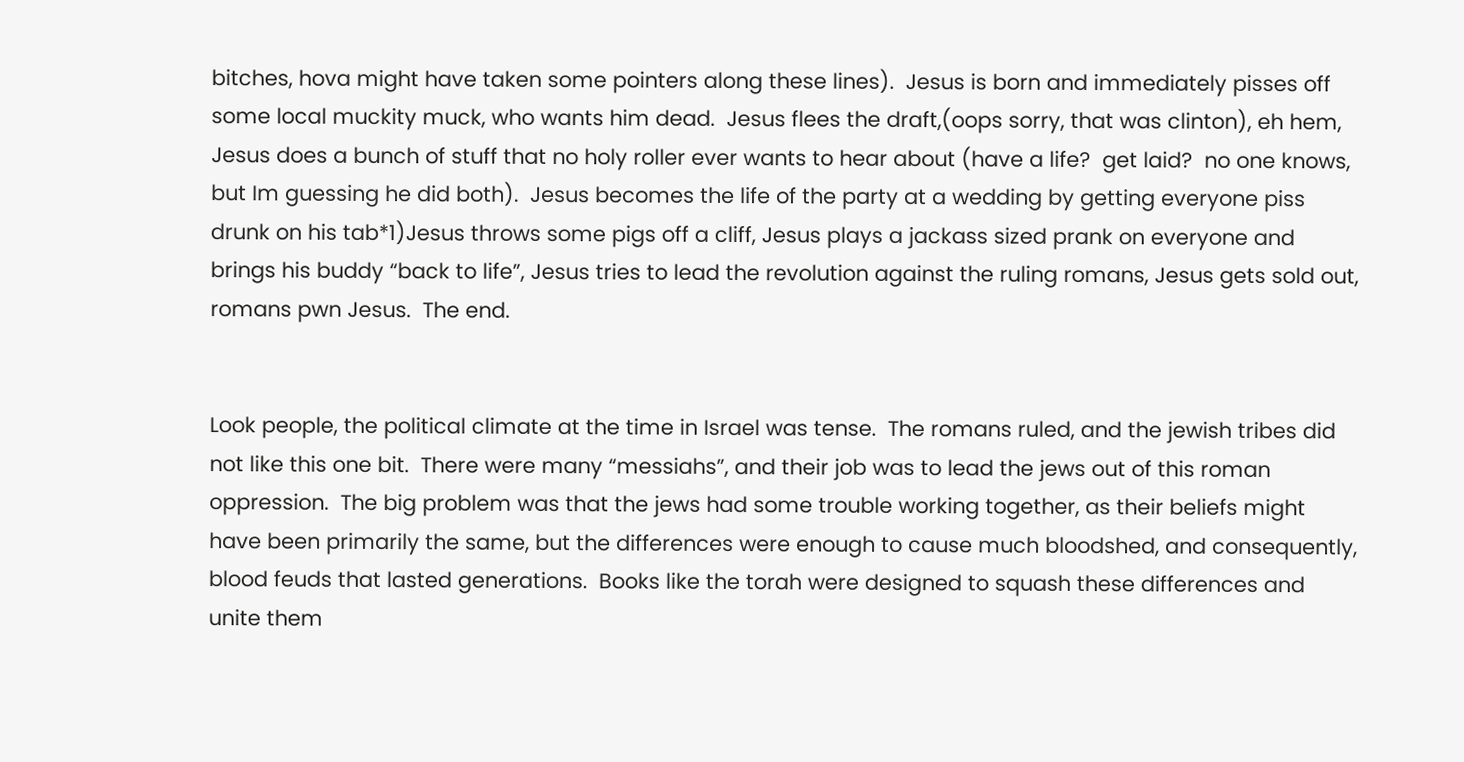bitches, hova might have taken some pointers along these lines).  Jesus is born and immediately pisses off some local muckity muck, who wants him dead.  Jesus flees the draft,(oops sorry, that was clinton), eh hem, Jesus does a bunch of stuff that no holy roller ever wants to hear about (have a life?  get laid?  no one knows, but Im guessing he did both).  Jesus becomes the life of the party at a wedding by getting everyone piss drunk on his tab*1)Jesus throws some pigs off a cliff, Jesus plays a jackass sized prank on everyone and brings his buddy “back to life”, Jesus tries to lead the revolution against the ruling romans, Jesus gets sold out, romans pwn Jesus.  The end.


Look people, the political climate at the time in Israel was tense.  The romans ruled, and the jewish tribes did not like this one bit.  There were many “messiahs”, and their job was to lead the jews out of this roman oppression.  The big problem was that the jews had some trouble working together, as their beliefs might have been primarily the same, but the differences were enough to cause much bloodshed, and consequently, blood feuds that lasted generations.  Books like the torah were designed to squash these differences and unite them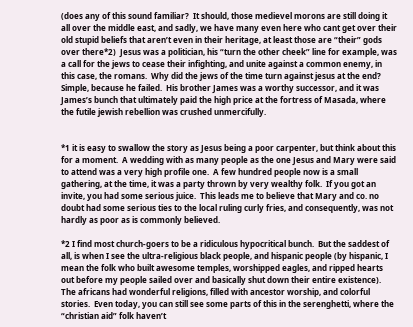(does any of this sound familiar?  It should, those medievel morons are still doing it all over the middle east, and sadly, we have many even here who cant get over their old stupid beliefs that aren’t even in their heritage, at least those are “their” gods over there*2)  Jesus was a politician, his “turn the other cheek” line for example, was a call for the jews to cease their infighting, and unite against a common enemy, in this case, the romans.  Why did the jews of the time turn against jesus at the end?  Simple, because he failed.  His brother James was a worthy successor, and it was James’s bunch that ultimately paid the high price at the fortress of Masada, where the futile jewish rebellion was crushed unmercifully.


*1 it is easy to swallow the story as Jesus being a poor carpenter, but think about this for a moment.  A wedding with as many people as the one Jesus and Mary were said to attend was a very high profile one.  A few hundred people now is a small gathering, at the time, it was a party thrown by very wealthy folk.  If you got an invite, you had some serious juice.  This leads me to believe that Mary and co. no doubt had some serious ties to the local ruling curly fries, and consequently, was not hardly as poor as is commonly believed.

*2 I find most church-goers to be a ridiculous hypocritical bunch.  But the saddest of all, is when I see the ultra-religious black people, and hispanic people (by hispanic, I mean the folk who built awesome temples, worshipped eagles, and ripped hearts out before my people sailed over and basically shut down their entire existence).  The africans had wonderful religions, filled with ancestor worship, and colorful stories.  Even today, you can still see some parts of this in the serenghetti, where the “christian aid” folk haven’t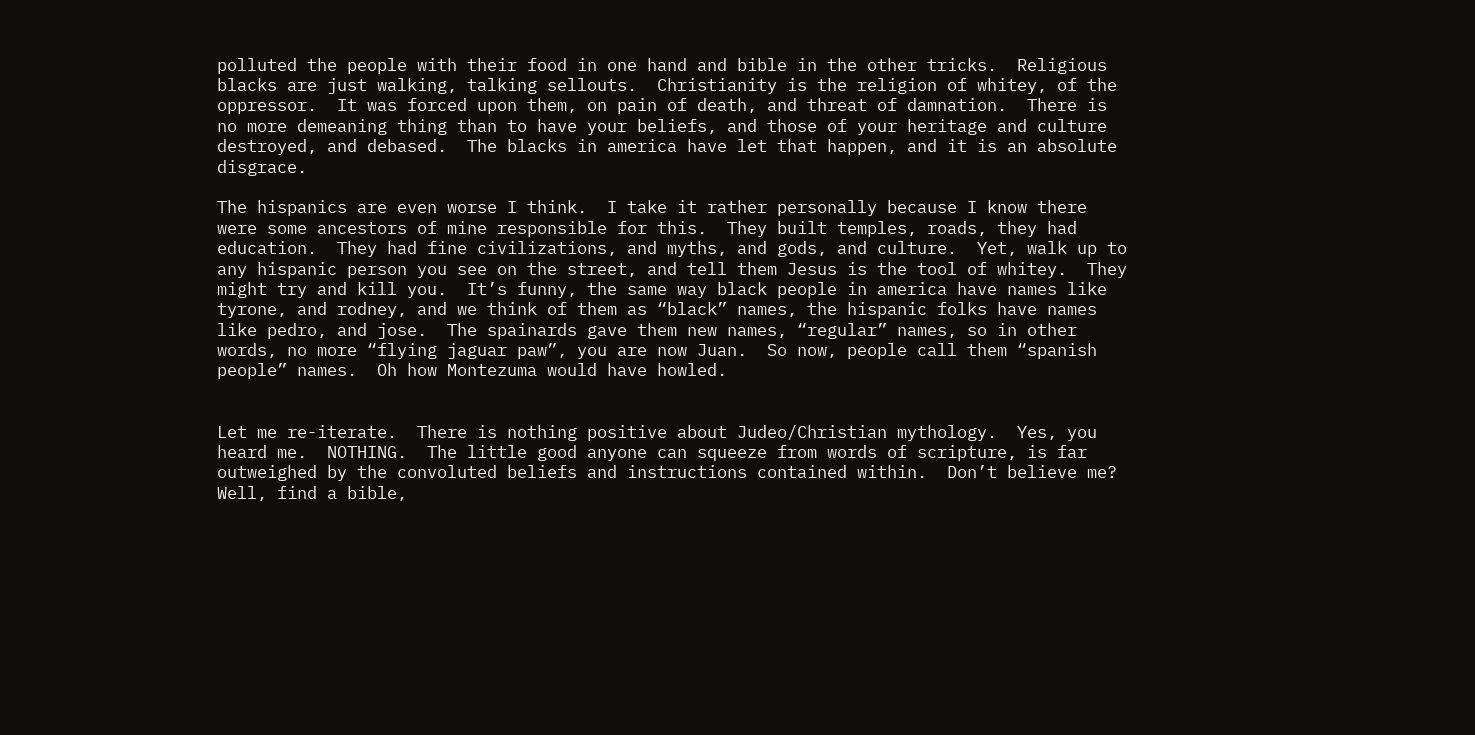polluted the people with their food in one hand and bible in the other tricks.  Religious blacks are just walking, talking sellouts.  Christianity is the religion of whitey, of the oppressor.  It was forced upon them, on pain of death, and threat of damnation.  There is no more demeaning thing than to have your beliefs, and those of your heritage and culture destroyed, and debased.  The blacks in america have let that happen, and it is an absolute disgrace.

The hispanics are even worse I think.  I take it rather personally because I know there were some ancestors of mine responsible for this.  They built temples, roads, they had education.  They had fine civilizations, and myths, and gods, and culture.  Yet, walk up to any hispanic person you see on the street, and tell them Jesus is the tool of whitey.  They might try and kill you.  It’s funny, the same way black people in america have names like tyrone, and rodney, and we think of them as “black” names, the hispanic folks have names like pedro, and jose.  The spainards gave them new names, “regular” names, so in other words, no more “flying jaguar paw”, you are now Juan.  So now, people call them “spanish people” names.  Oh how Montezuma would have howled.


Let me re-iterate.  There is nothing positive about Judeo/Christian mythology.  Yes, you heard me.  NOTHING.  The little good anyone can squeeze from words of scripture, is far outweighed by the convoluted beliefs and instructions contained within.  Don’t believe me?  Well, find a bible,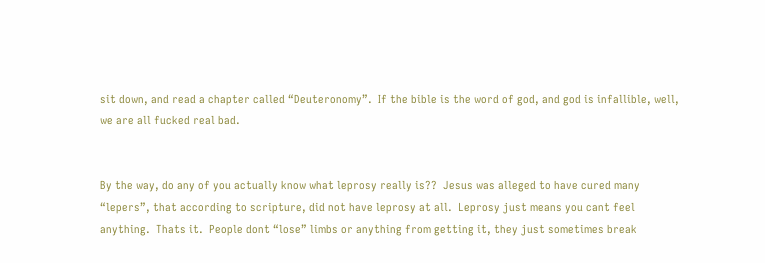sit down, and read a chapter called “Deuteronomy”.  If the bible is the word of god, and god is infallible, well, we are all fucked real bad.


By the way, do any of you actually know what leprosy really is??  Jesus was alleged to have cured many “lepers”, that according to scripture, did not have leprosy at all.  Leprosy just means you cant feel anything.  Thats it.  People dont “lose” limbs or anything from getting it, they just sometimes break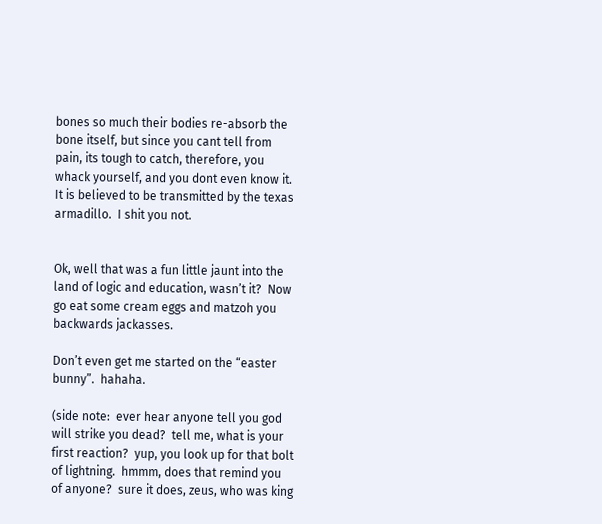bones so much their bodies re-absorb the bone itself, but since you cant tell from pain, its tough to catch, therefore, you whack yourself, and you dont even know it.  It is believed to be transmitted by the texas armadillo.  I shit you not.


Ok, well that was a fun little jaunt into the land of logic and education, wasn’t it?  Now go eat some cream eggs and matzoh you backwards jackasses.

Don’t even get me started on the “easter bunny”.  hahaha.

(side note:  ever hear anyone tell you god will strike you dead?  tell me, what is your first reaction?  yup, you look up for that bolt of lightning.  hmmm, does that remind you of anyone?  sure it does, zeus, who was king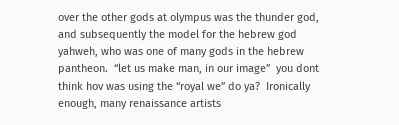over the other gods at olympus was the thunder god, and subsequently the model for the hebrew god yahweh, who was one of many gods in the hebrew pantheon.  “let us make man, in our image”  you dont think hov was using the “royal we” do ya?  Ironically enough, many renaissance artists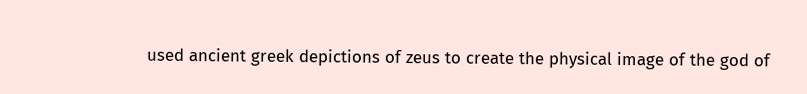used ancient greek depictions of zeus to create the physical image of the god of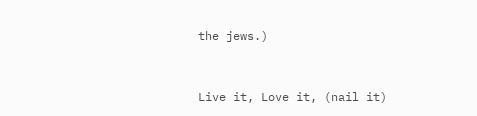the jews.)


Live it, Love it, (nail it)